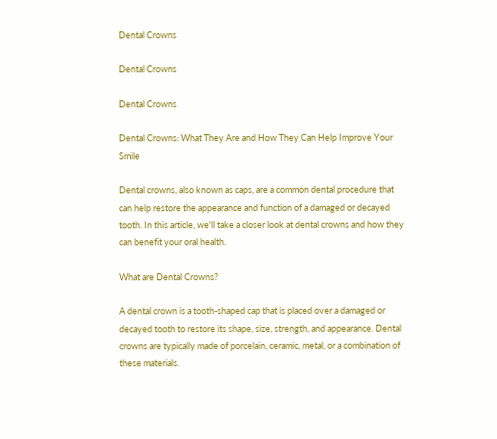Dental Crowns

Dental Crowns

Dental Crowns

Dental Crowns: What They Are and How They Can Help Improve Your Smile

Dental crowns, also known as caps, are a common dental procedure that can help restore the appearance and function of a damaged or decayed tooth. In this article, we'll take a closer look at dental crowns and how they can benefit your oral health.

What are Dental Crowns?

A dental crown is a tooth-shaped cap that is placed over a damaged or decayed tooth to restore its shape, size, strength, and appearance. Dental crowns are typically made of porcelain, ceramic, metal, or a combination of these materials.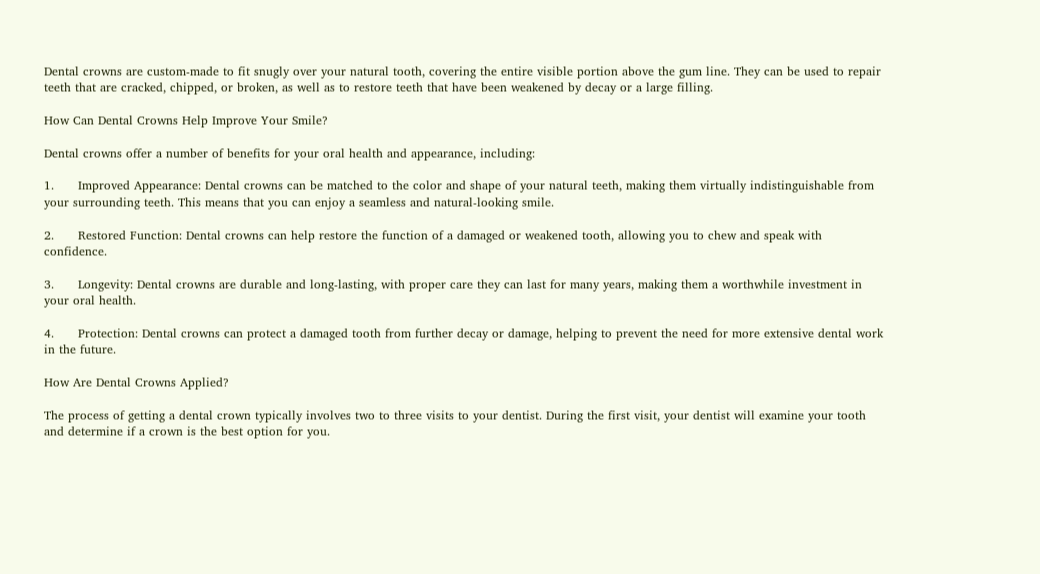Dental crowns are custom-made to fit snugly over your natural tooth, covering the entire visible portion above the gum line. They can be used to repair teeth that are cracked, chipped, or broken, as well as to restore teeth that have been weakened by decay or a large filling.

How Can Dental Crowns Help Improve Your Smile?

Dental crowns offer a number of benefits for your oral health and appearance, including:

1.      Improved Appearance: Dental crowns can be matched to the color and shape of your natural teeth, making them virtually indistinguishable from your surrounding teeth. This means that you can enjoy a seamless and natural-looking smile.

2.      Restored Function: Dental crowns can help restore the function of a damaged or weakened tooth, allowing you to chew and speak with confidence.

3.      Longevity: Dental crowns are durable and long-lasting, with proper care they can last for many years, making them a worthwhile investment in your oral health.

4.      Protection: Dental crowns can protect a damaged tooth from further decay or damage, helping to prevent the need for more extensive dental work in the future.

How Are Dental Crowns Applied?

The process of getting a dental crown typically involves two to three visits to your dentist. During the first visit, your dentist will examine your tooth and determine if a crown is the best option for you.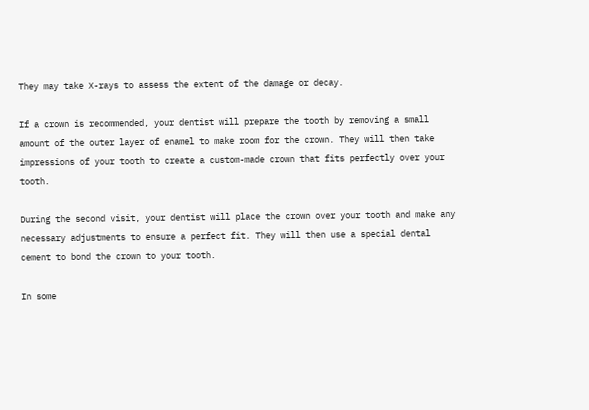They may take X-rays to assess the extent of the damage or decay.

If a crown is recommended, your dentist will prepare the tooth by removing a small amount of the outer layer of enamel to make room for the crown. They will then take impressions of your tooth to create a custom-made crown that fits perfectly over your tooth.

During the second visit, your dentist will place the crown over your tooth and make any necessary adjustments to ensure a perfect fit. They will then use a special dental cement to bond the crown to your tooth.

In some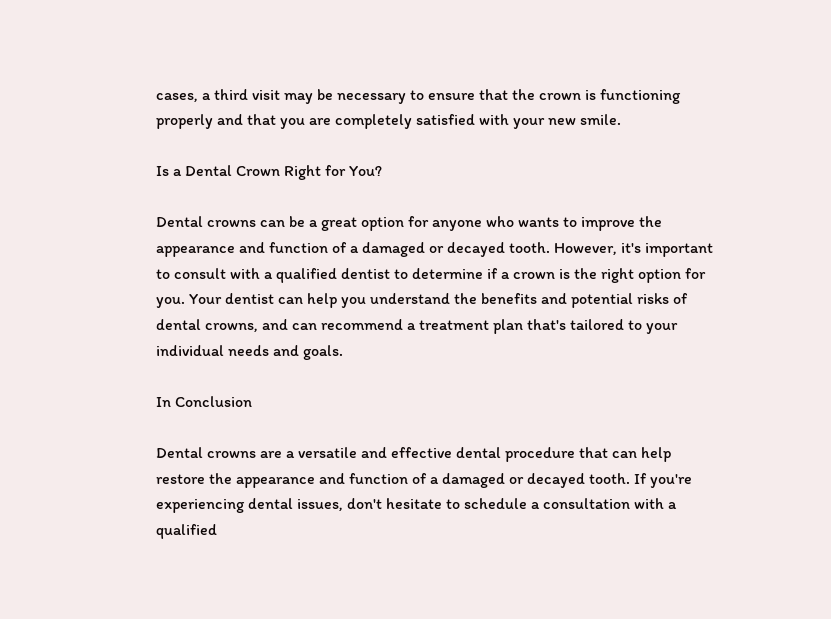cases, a third visit may be necessary to ensure that the crown is functioning properly and that you are completely satisfied with your new smile.

Is a Dental Crown Right for You?

Dental crowns can be a great option for anyone who wants to improve the appearance and function of a damaged or decayed tooth. However, it's important to consult with a qualified dentist to determine if a crown is the right option for you. Your dentist can help you understand the benefits and potential risks of dental crowns, and can recommend a treatment plan that's tailored to your individual needs and goals.

In Conclusion

Dental crowns are a versatile and effective dental procedure that can help restore the appearance and function of a damaged or decayed tooth. If you're experiencing dental issues, don't hesitate to schedule a consultation with a qualified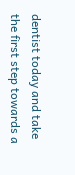dentist today and take the first step towards a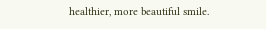healthier, more beautiful smile.